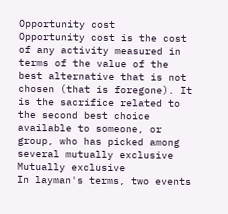Opportunity cost
Opportunity cost is the cost of any activity measured in terms of the value of the best alternative that is not chosen (that is foregone). It is the sacrifice related to the second best choice available to someone, or group, who has picked among several mutually exclusive
Mutually exclusive
In layman's terms, two events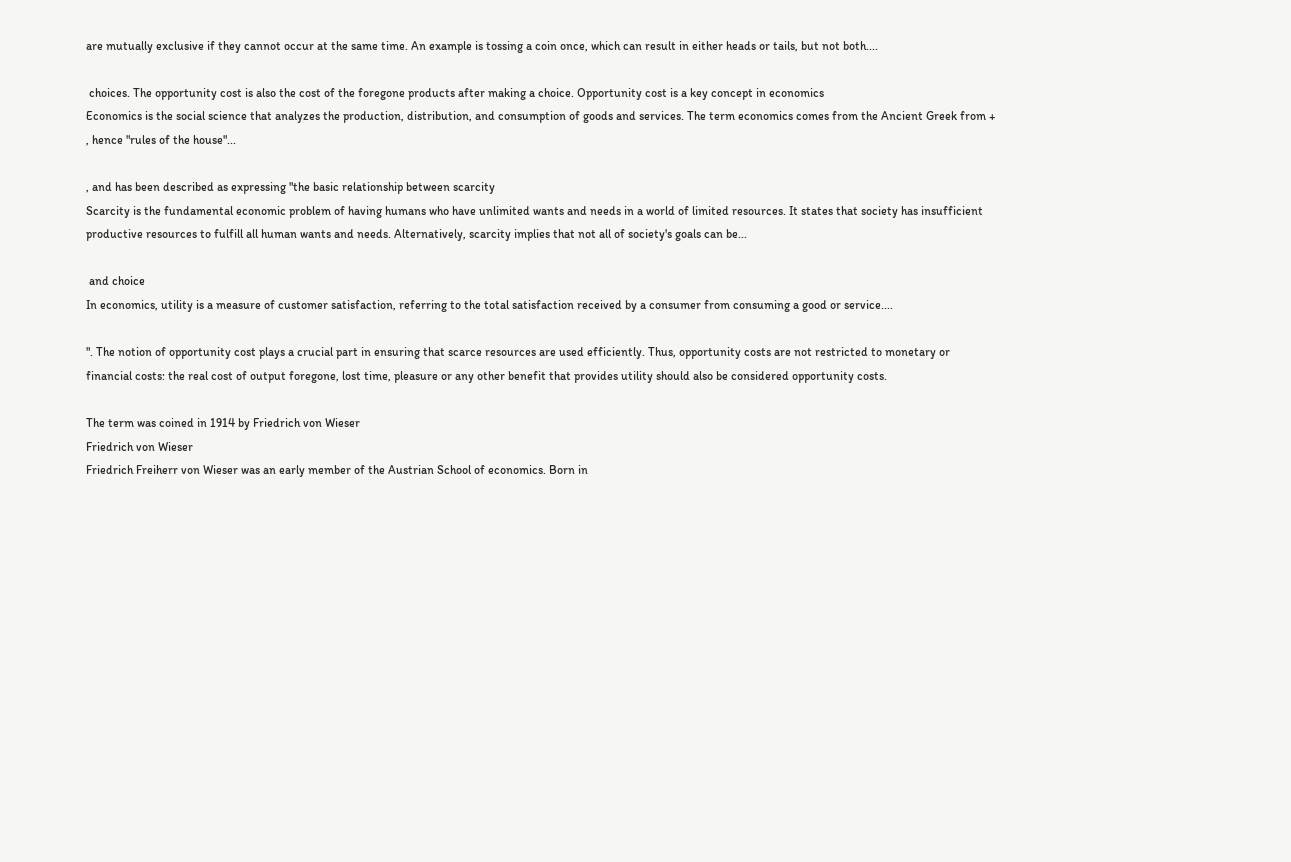are mutually exclusive if they cannot occur at the same time. An example is tossing a coin once, which can result in either heads or tails, but not both....

 choices. The opportunity cost is also the cost of the foregone products after making a choice. Opportunity cost is a key concept in economics
Economics is the social science that analyzes the production, distribution, and consumption of goods and services. The term economics comes from the Ancient Greek from + , hence "rules of the house"...

, and has been described as expressing "the basic relationship between scarcity
Scarcity is the fundamental economic problem of having humans who have unlimited wants and needs in a world of limited resources. It states that society has insufficient productive resources to fulfill all human wants and needs. Alternatively, scarcity implies that not all of society's goals can be...

 and choice
In economics, utility is a measure of customer satisfaction, referring to the total satisfaction received by a consumer from consuming a good or service....

". The notion of opportunity cost plays a crucial part in ensuring that scarce resources are used efficiently. Thus, opportunity costs are not restricted to monetary or financial costs: the real cost of output foregone, lost time, pleasure or any other benefit that provides utility should also be considered opportunity costs.

The term was coined in 1914 by Friedrich von Wieser
Friedrich von Wieser
Friedrich Freiherr von Wieser was an early member of the Austrian School of economics. Born in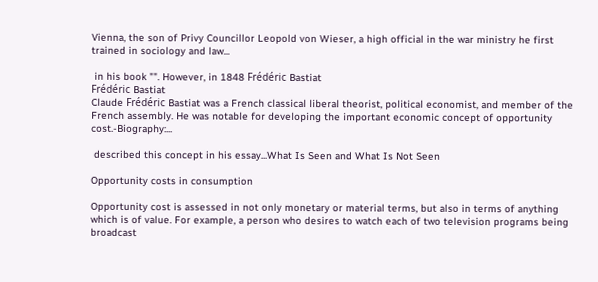Vienna, the son of Privy Councillor Leopold von Wieser, a high official in the war ministry he first trained in sociology and law...

 in his book "". However, in 1848 Frédéric Bastiat
Frédéric Bastiat
Claude Frédéric Bastiat was a French classical liberal theorist, political economist, and member of the French assembly. He was notable for developing the important economic concept of opportunity cost.-Biography:...

 described this concept in his essay...What Is Seen and What Is Not Seen

Opportunity costs in consumption

Opportunity cost is assessed in not only monetary or material terms, but also in terms of anything which is of value. For example, a person who desires to watch each of two television programs being broadcast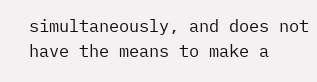simultaneously, and does not have the means to make a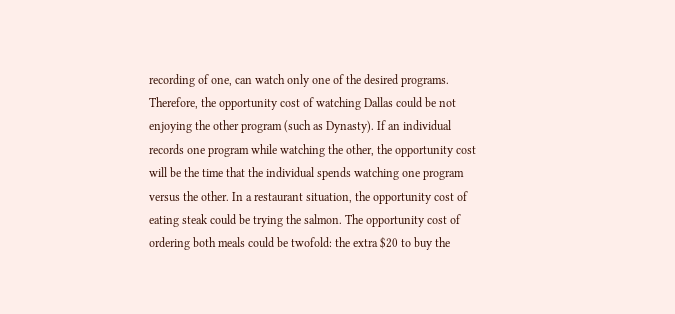recording of one, can watch only one of the desired programs. Therefore, the opportunity cost of watching Dallas could be not enjoying the other program (such as Dynasty). If an individual records one program while watching the other, the opportunity cost will be the time that the individual spends watching one program versus the other. In a restaurant situation, the opportunity cost of eating steak could be trying the salmon. The opportunity cost of ordering both meals could be twofold: the extra $20 to buy the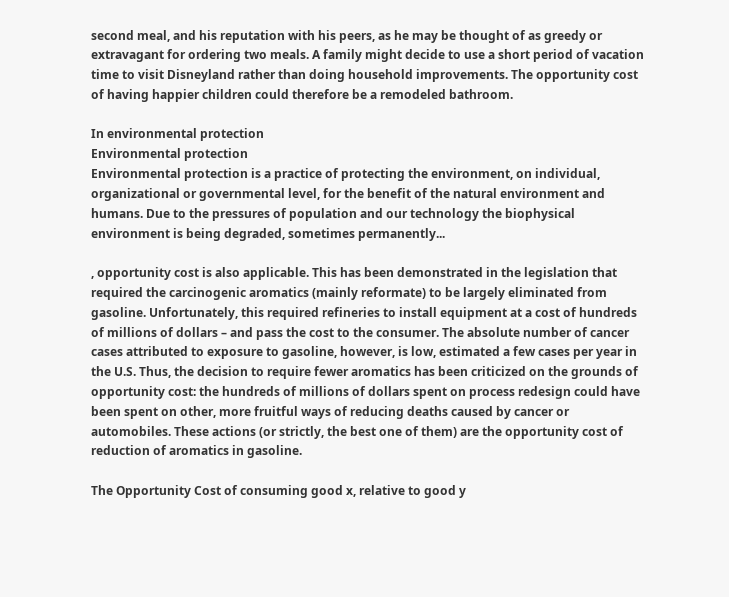second meal, and his reputation with his peers, as he may be thought of as greedy or extravagant for ordering two meals. A family might decide to use a short period of vacation time to visit Disneyland rather than doing household improvements. The opportunity cost of having happier children could therefore be a remodeled bathroom.

In environmental protection
Environmental protection
Environmental protection is a practice of protecting the environment, on individual, organizational or governmental level, for the benefit of the natural environment and humans. Due to the pressures of population and our technology the biophysical environment is being degraded, sometimes permanently...

, opportunity cost is also applicable. This has been demonstrated in the legislation that required the carcinogenic aromatics (mainly reformate) to be largely eliminated from gasoline. Unfortunately, this required refineries to install equipment at a cost of hundreds of millions of dollars – and pass the cost to the consumer. The absolute number of cancer cases attributed to exposure to gasoline, however, is low, estimated a few cases per year in the U.S. Thus, the decision to require fewer aromatics has been criticized on the grounds of opportunity cost: the hundreds of millions of dollars spent on process redesign could have been spent on other, more fruitful ways of reducing deaths caused by cancer or automobiles. These actions (or strictly, the best one of them) are the opportunity cost of reduction of aromatics in gasoline.

The Opportunity Cost of consuming good x, relative to good y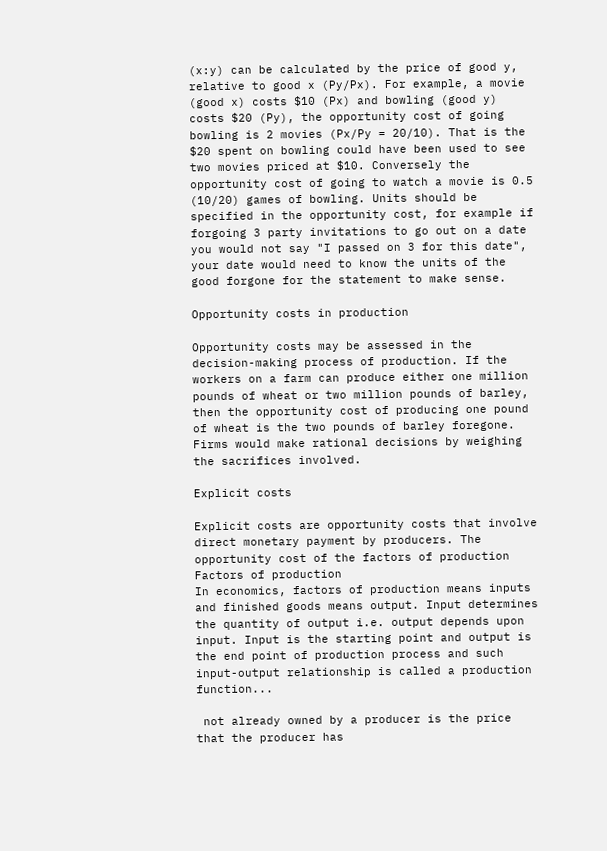(x:y) can be calculated by the price of good y, relative to good x (Py/Px). For example, a movie (good x) costs $10 (Px) and bowling (good y) costs $20 (Py), the opportunity cost of going bowling is 2 movies (Px/Py = 20/10). That is the $20 spent on bowling could have been used to see two movies priced at $10. Conversely the opportunity cost of going to watch a movie is 0.5 (10/20) games of bowling. Units should be specified in the opportunity cost, for example if forgoing 3 party invitations to go out on a date you would not say "I passed on 3 for this date", your date would need to know the units of the good forgone for the statement to make sense.

Opportunity costs in production

Opportunity costs may be assessed in the decision-making process of production. If the workers on a farm can produce either one million pounds of wheat or two million pounds of barley, then the opportunity cost of producing one pound of wheat is the two pounds of barley foregone. Firms would make rational decisions by weighing the sacrifices involved.

Explicit costs

Explicit costs are opportunity costs that involve direct monetary payment by producers. The opportunity cost of the factors of production
Factors of production
In economics, factors of production means inputs and finished goods means output. Input determines the quantity of output i.e. output depends upon input. Input is the starting point and output is the end point of production process and such input-output relationship is called a production function...

 not already owned by a producer is the price that the producer has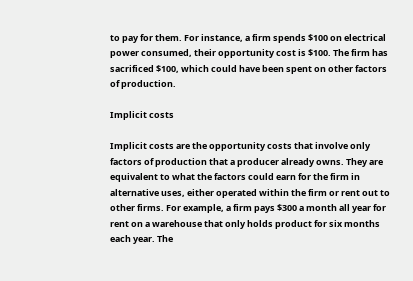to pay for them. For instance, a firm spends $100 on electrical power consumed, their opportunity cost is $100. The firm has sacrificed $100, which could have been spent on other factors of production.

Implicit costs

Implicit costs are the opportunity costs that involve only factors of production that a producer already owns. They are equivalent to what the factors could earn for the firm in alternative uses, either operated within the firm or rent out to other firms. For example, a firm pays $300 a month all year for rent on a warehouse that only holds product for six months each year. The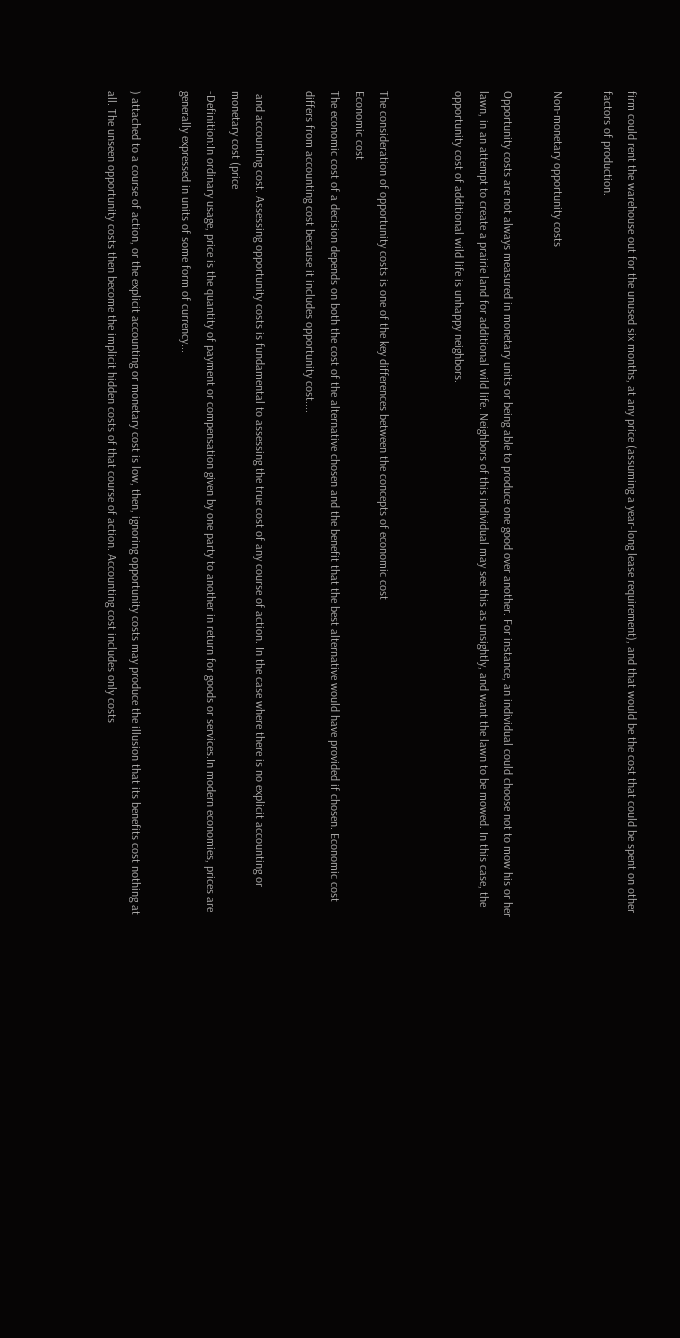firm could rent the warehouse out for the unused six months, at any price (assuming a year-long lease requirement), and that would be the cost that could be spent on other factors of production.

Non-monetary opportunity costs

Opportunity costs are not always measured in monetary units or being able to produce one good over another. For instance, an individual could choose not to mow his or her lawn, in an attempt to create a prairie land for additional wild life. Neighbors of this individual may see this as unsightly, and want the lawn to be mowed. In this case, the opportunity cost of additional wild life is unhappy neighbors.


The consideration of opportunity costs is one of the key differences between the concepts of economic cost
Economic cost
The economic cost of a decision depends on both the cost of the alternative chosen and the benefit that the best alternative would have provided if chosen. Economic cost differs from accounting cost because it includes opportunity cost....

 and accounting cost. Assessing opportunity costs is fundamental to assessing the true cost of any course of action. In the case where there is no explicit accounting or monetary cost (price
-Definition:In ordinary usage, price is the quantity of payment or compensation given by one party to another in return for goods or services.In modern economies, prices are generally expressed in units of some form of currency...

) attached to a course of action, or the explicit accounting or monetary cost is low, then, ignoring opportunity costs may produce the illusion that its benefits cost nothing at all. The unseen opportunity costs then become the implicit hidden costs of that course of action. Accounting cost includes only costs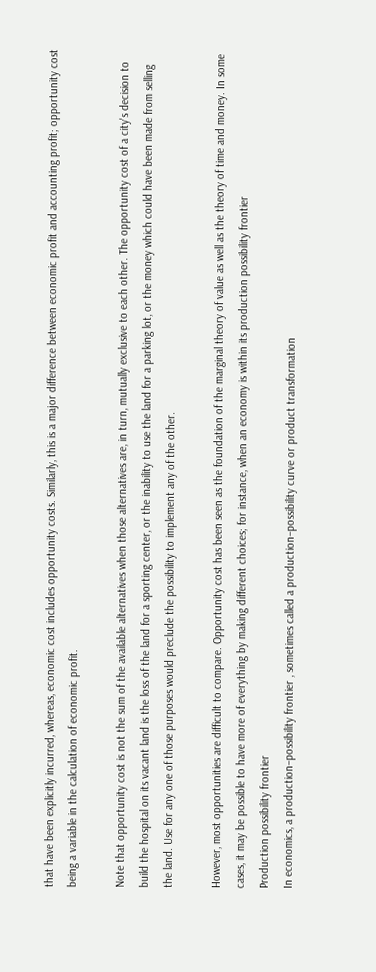that have been explicitly incurred, whereas, economic cost includes opportunity costs. Similarly, this is a major difference between economic profit and accounting profit; opportunity cost being a variable in the calculation of economic profit.

Note that opportunity cost is not the sum of the available alternatives when those alternatives are, in turn, mutually exclusive to each other. The opportunity cost of a city's decision to build the hospital on its vacant land is the loss of the land for a sporting center, or the inability to use the land for a parking lot, or the money which could have been made from selling the land. Use for any one of those purposes would preclude the possibility to implement any of the other.

However, most opportunities are difficult to compare. Opportunity cost has been seen as the foundation of the marginal theory of value as well as the theory of time and money. In some cases, it may be possible to have more of everything by making different choices; for instance, when an economy is within its production possibility frontier
Production possibility frontier
In economics, a production–possibility frontier , sometimes called a production–possibility curve or product transformation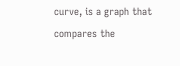curve, is a graph that compares the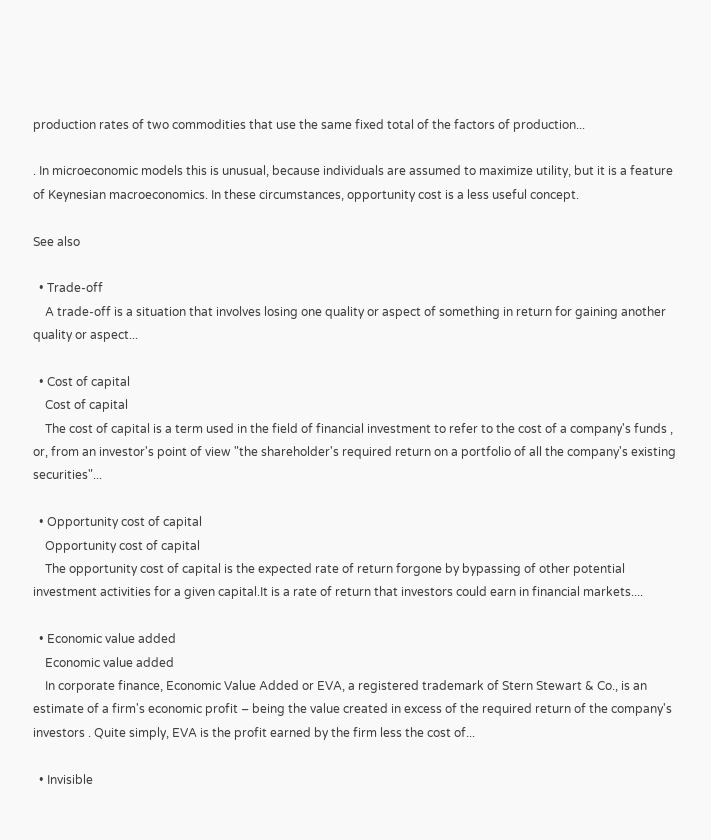production rates of two commodities that use the same fixed total of the factors of production...

. In microeconomic models this is unusual, because individuals are assumed to maximize utility, but it is a feature of Keynesian macroeconomics. In these circumstances, opportunity cost is a less useful concept.

See also

  • Trade-off
    A trade-off is a situation that involves losing one quality or aspect of something in return for gaining another quality or aspect...

  • Cost of capital
    Cost of capital
    The cost of capital is a term used in the field of financial investment to refer to the cost of a company's funds , or, from an investor's point of view "the shareholder's required return on a portfolio of all the company's existing securities"...

  • Opportunity cost of capital
    Opportunity cost of capital
    The opportunity cost of capital is the expected rate of return forgone by bypassing of other potential investment activities for a given capital.It is a rate of return that investors could earn in financial markets....

  • Economic value added
    Economic value added
    In corporate finance, Economic Value Added or EVA, a registered trademark of Stern Stewart & Co., is an estimate of a firm's economic profit – being the value created in excess of the required return of the company's investors . Quite simply, EVA is the profit earned by the firm less the cost of...

  • Invisible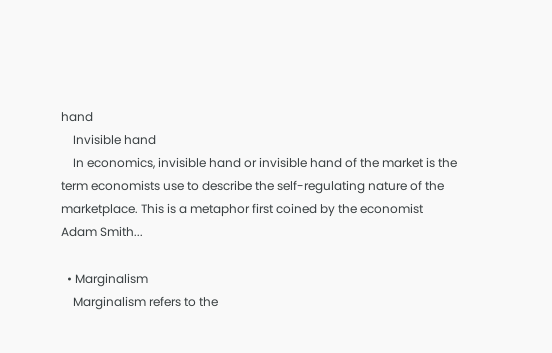hand
    Invisible hand
    In economics, invisible hand or invisible hand of the market is the term economists use to describe the self-regulating nature of the marketplace. This is a metaphor first coined by the economist Adam Smith...

  • Marginalism
    Marginalism refers to the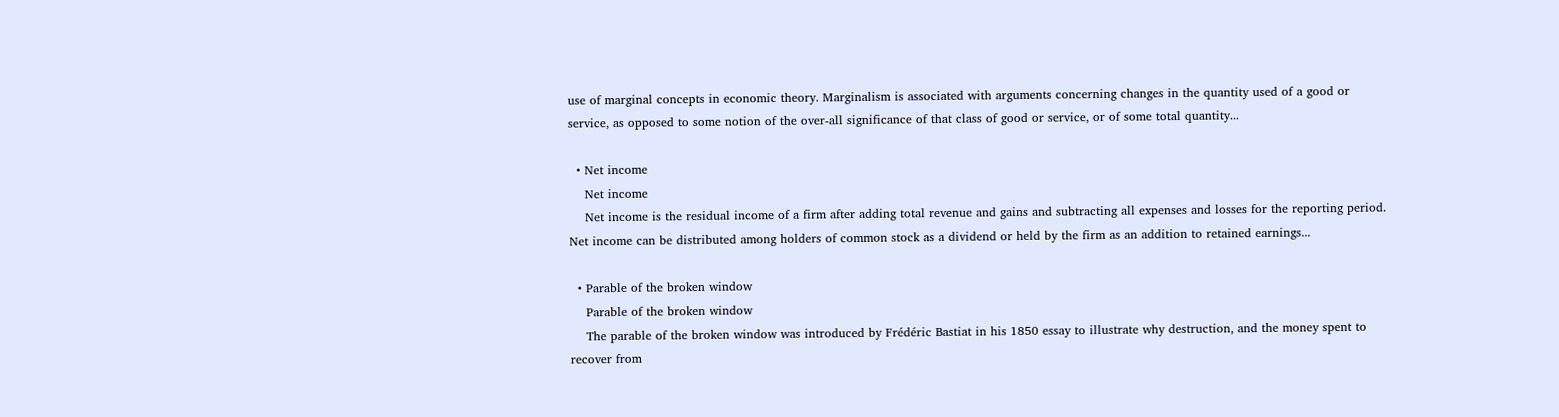use of marginal concepts in economic theory. Marginalism is associated with arguments concerning changes in the quantity used of a good or service, as opposed to some notion of the over-all significance of that class of good or service, or of some total quantity...

  • Net income
    Net income
    Net income is the residual income of a firm after adding total revenue and gains and subtracting all expenses and losses for the reporting period. Net income can be distributed among holders of common stock as a dividend or held by the firm as an addition to retained earnings...

  • Parable of the broken window
    Parable of the broken window
    The parable of the broken window was introduced by Frédéric Bastiat in his 1850 essay to illustrate why destruction, and the money spent to recover from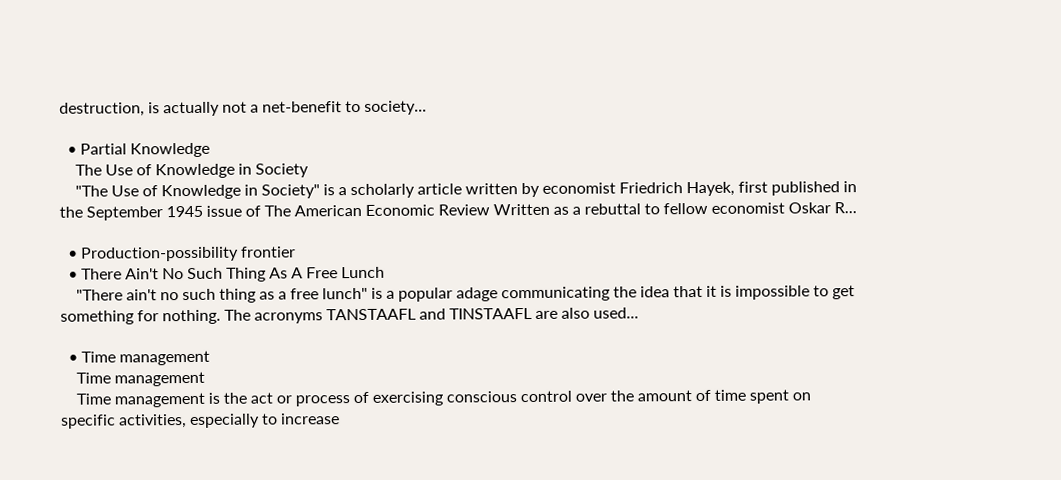destruction, is actually not a net-benefit to society...

  • Partial Knowledge
    The Use of Knowledge in Society
    "The Use of Knowledge in Society" is a scholarly article written by economist Friedrich Hayek, first published in the September 1945 issue of The American Economic Review Written as a rebuttal to fellow economist Oskar R...

  • Production-possibility frontier
  • There Ain't No Such Thing As A Free Lunch
    "There ain't no such thing as a free lunch" is a popular adage communicating the idea that it is impossible to get something for nothing. The acronyms TANSTAAFL and TINSTAAFL are also used...

  • Time management
    Time management
    Time management is the act or process of exercising conscious control over the amount of time spent on specific activities, especially to increase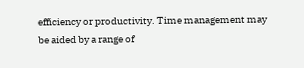efficiency or productivity. Time management may be aided by a range of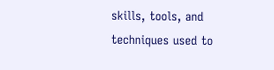skills, tools, and techniques used to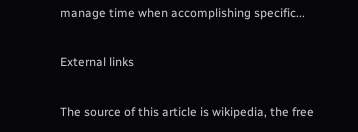manage time when accomplishing specific...

External links

The source of this article is wikipedia, the free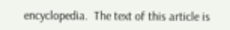encyclopedia.  The text of this article is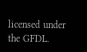licensed under the GFDL.